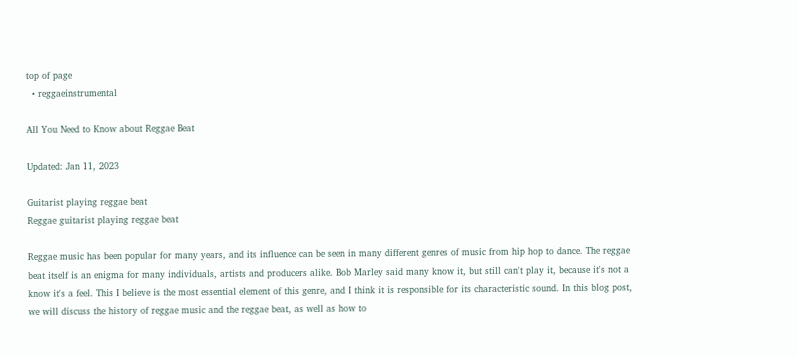top of page
  • reggaeinstrumental

All You Need to Know about Reggae Beat

Updated: Jan 11, 2023

Guitarist playing reggae beat
Reggae guitarist playing reggae beat

Reggae music has been popular for many years, and its influence can be seen in many different genres of music from hip hop to dance. The reggae beat itself is an enigma for many individuals, artists and producers alike. Bob Marley said many know it, but still can't play it, because it's not a know it's a feel. This I believe is the most essential element of this genre, and I think it is responsible for its characteristic sound. In this blog post, we will discuss the history of reggae music and the reggae beat, as well as how to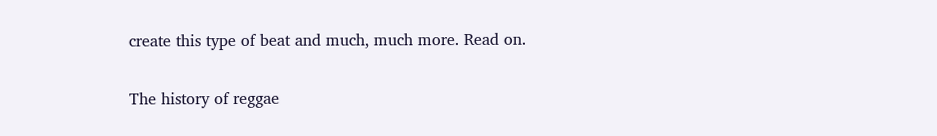create this type of beat and much, much more. Read on.

The history of reggae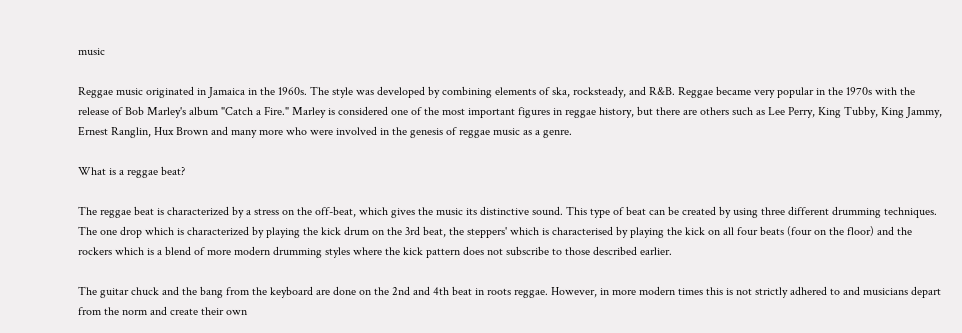music

Reggae music originated in Jamaica in the 1960s. The style was developed by combining elements of ska, rocksteady, and R&B. Reggae became very popular in the 1970s with the release of Bob Marley's album "Catch a Fire." Marley is considered one of the most important figures in reggae history, but there are others such as Lee Perry, King Tubby, King Jammy, Ernest Ranglin, Hux Brown and many more who were involved in the genesis of reggae music as a genre.

What is a reggae beat?

The reggae beat is characterized by a stress on the off-beat, which gives the music its distinctive sound. This type of beat can be created by using three different drumming techniques. The one drop which is characterized by playing the kick drum on the 3rd beat, the steppers' which is characterised by playing the kick on all four beats (four on the floor) and the rockers which is a blend of more modern drumming styles where the kick pattern does not subscribe to those described earlier.

The guitar chuck and the bang from the keyboard are done on the 2nd and 4th beat in roots reggae. However, in more modern times this is not strictly adhered to and musicians depart from the norm and create their own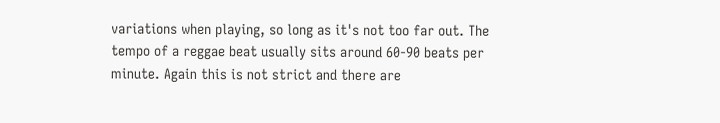variations when playing, so long as it's not too far out. The tempo of a reggae beat usually sits around 60-90 beats per minute. Again this is not strict and there are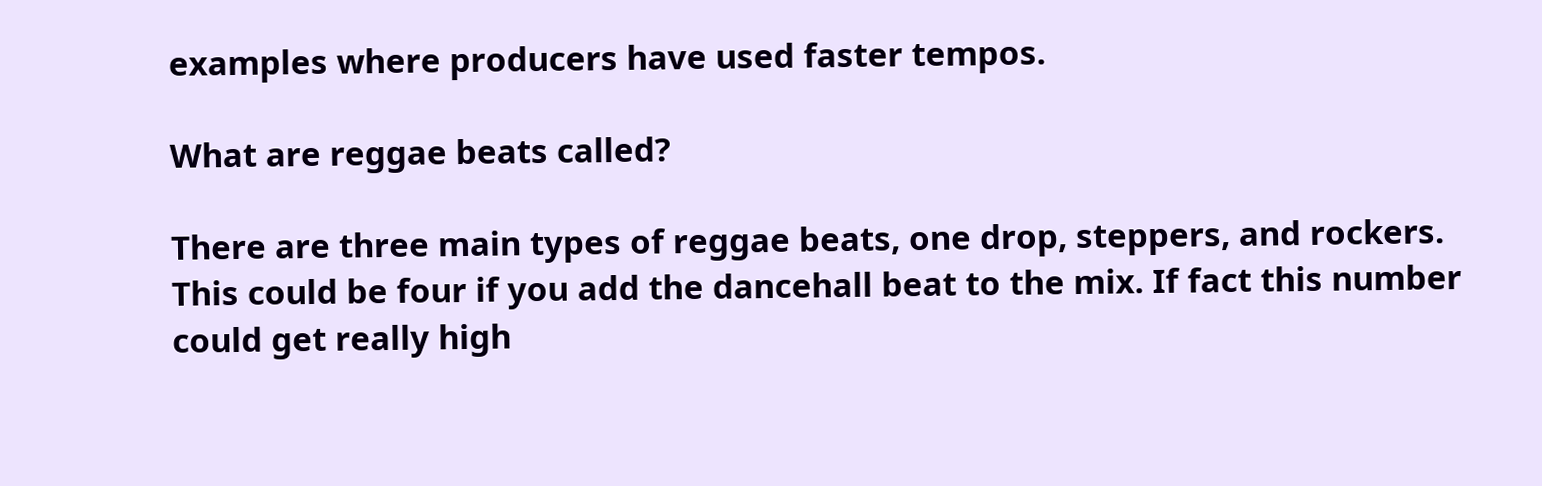examples where producers have used faster tempos.

What are reggae beats called?

There are three main types of reggae beats, one drop, steppers, and rockers. This could be four if you add the dancehall beat to the mix. If fact this number could get really high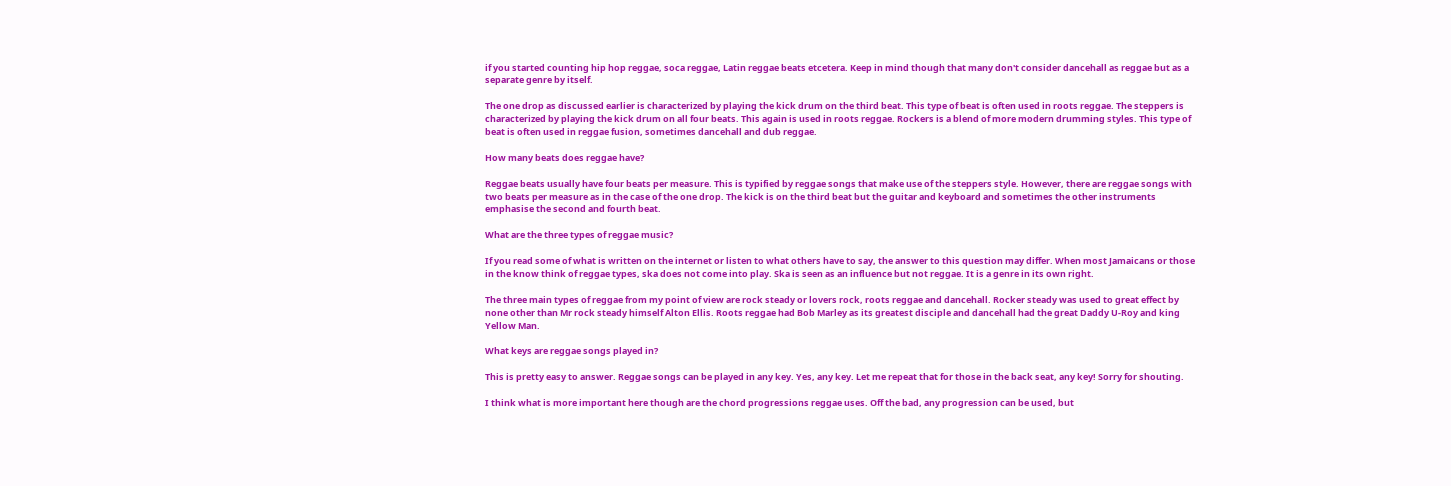if you started counting hip hop reggae, soca reggae, Latin reggae beats etcetera. Keep in mind though that many don't consider dancehall as reggae but as a separate genre by itself.

The one drop as discussed earlier is characterized by playing the kick drum on the third beat. This type of beat is often used in roots reggae. The steppers is characterized by playing the kick drum on all four beats. This again is used in roots reggae. Rockers is a blend of more modern drumming styles. This type of beat is often used in reggae fusion, sometimes dancehall and dub reggae.

How many beats does reggae have?

Reggae beats usually have four beats per measure. This is typified by reggae songs that make use of the steppers style. However, there are reggae songs with two beats per measure as in the case of the one drop. The kick is on the third beat but the guitar and keyboard and sometimes the other instruments emphasise the second and fourth beat.

What are the three types of reggae music?

If you read some of what is written on the internet or listen to what others have to say, the answer to this question may differ. When most Jamaicans or those in the know think of reggae types, ska does not come into play. Ska is seen as an influence but not reggae. It is a genre in its own right.

The three main types of reggae from my point of view are rock steady or lovers rock, roots reggae and dancehall. Rocker steady was used to great effect by none other than Mr rock steady himself Alton Ellis. Roots reggae had Bob Marley as its greatest disciple and dancehall had the great Daddy U-Roy and king Yellow Man.

What keys are reggae songs played in?

This is pretty easy to answer. Reggae songs can be played in any key. Yes, any key. Let me repeat that for those in the back seat, any key! Sorry for shouting.

I think what is more important here though are the chord progressions reggae uses. Off the bad, any progression can be used, but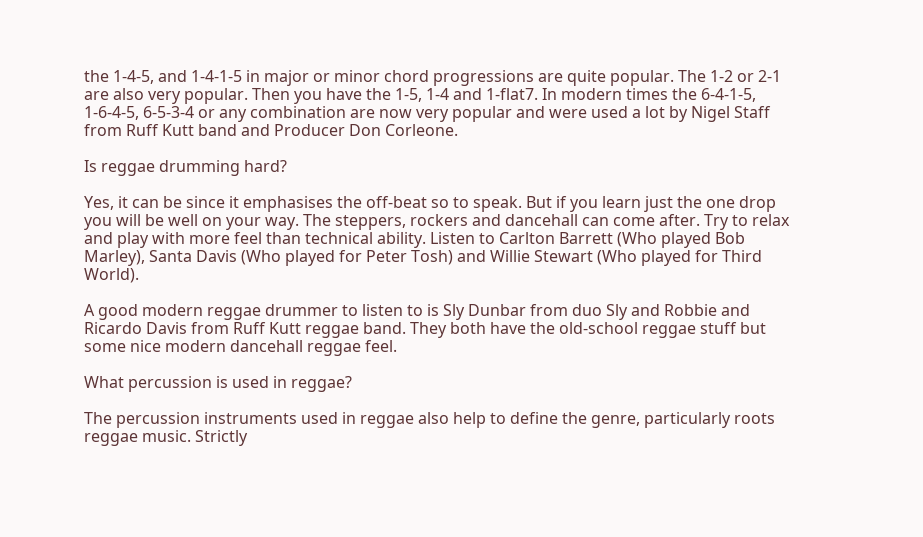the 1-4-5, and 1-4-1-5 in major or minor chord progressions are quite popular. The 1-2 or 2-1 are also very popular. Then you have the 1-5, 1-4 and 1-flat7. In modern times the 6-4-1-5, 1-6-4-5, 6-5-3-4 or any combination are now very popular and were used a lot by Nigel Staff from Ruff Kutt band and Producer Don Corleone.

Is reggae drumming hard?

Yes, it can be since it emphasises the off-beat so to speak. But if you learn just the one drop you will be well on your way. The steppers, rockers and dancehall can come after. Try to relax and play with more feel than technical ability. Listen to Carlton Barrett (Who played Bob Marley), Santa Davis (Who played for Peter Tosh) and Willie Stewart (Who played for Third World).

A good modern reggae drummer to listen to is Sly Dunbar from duo Sly and Robbie and Ricardo Davis from Ruff Kutt reggae band. They both have the old-school reggae stuff but some nice modern dancehall reggae feel.

What percussion is used in reggae?

The percussion instruments used in reggae also help to define the genre, particularly roots reggae music. Strictly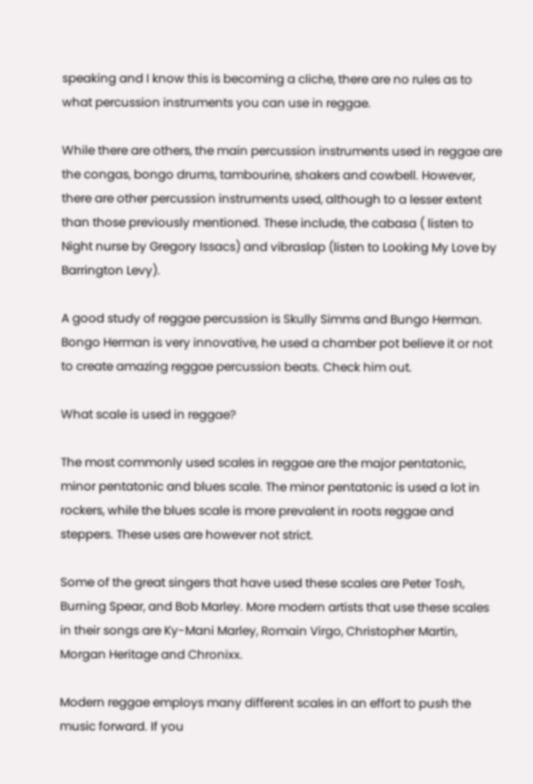speaking and I know this is becoming a cliche, there are no rules as to what percussion instruments you can use in reggae.

While there are others, the main percussion instruments used in reggae are the congas, bongo drums, tambourine, shakers and cowbell. However, there are other percussion instruments used, although to a lesser extent than those previously mentioned. These include, the cabasa ( listen to Night nurse by Gregory Issacs) and vibraslap (listen to Looking My Love by Barrington Levy).

A good study of reggae percussion is Skully Simms and Bungo Herman. Bongo Herman is very innovative, he used a chamber pot believe it or not to create amazing reggae percussion beats. Check him out.

What scale is used in reggae?

The most commonly used scales in reggae are the major pentatonic, minor pentatonic and blues scale. The minor pentatonic is used a lot in rockers, while the blues scale is more prevalent in roots reggae and steppers. These uses are however not strict.

Some of the great singers that have used these scales are Peter Tosh, Burning Spear, and Bob Marley. More modern artists that use these scales in their songs are Ky-Mani Marley, Romain Virgo, Christopher Martin, Morgan Heritage and Chronixx.

Modern reggae employs many different scales in an effort to push the music forward. If you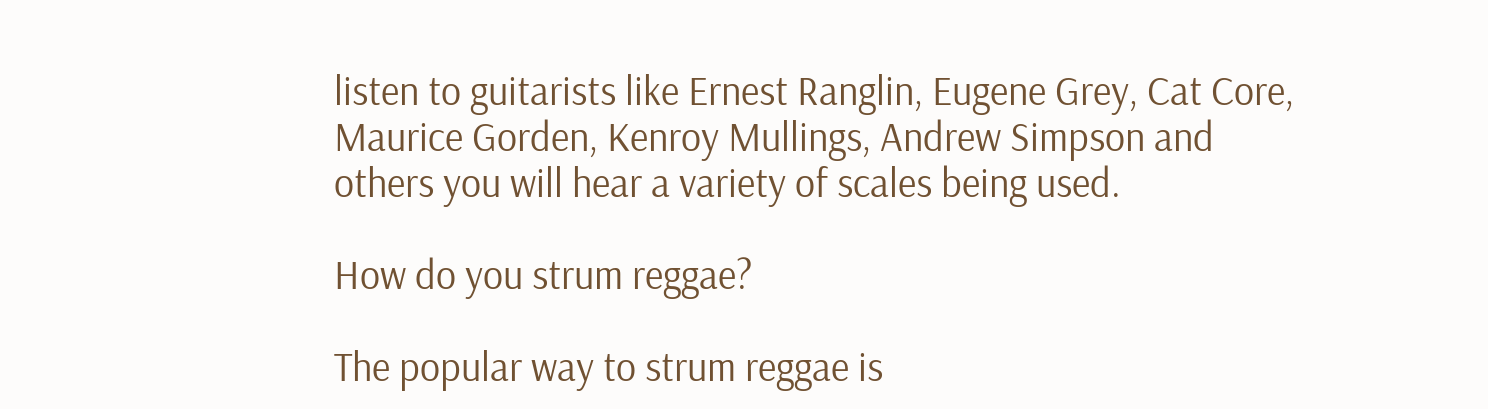listen to guitarists like Ernest Ranglin, Eugene Grey, Cat Core, Maurice Gorden, Kenroy Mullings, Andrew Simpson and others you will hear a variety of scales being used.

How do you strum reggae?

The popular way to strum reggae is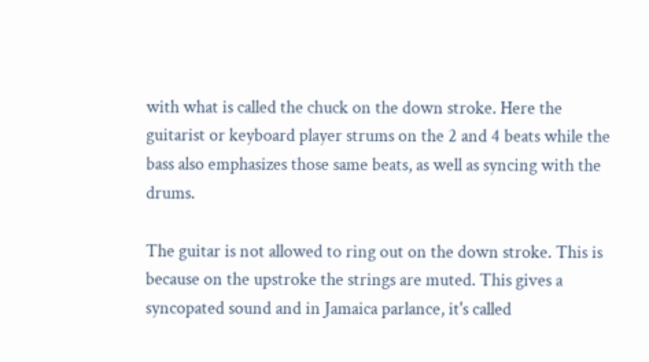with what is called the chuck on the down stroke. Here the guitarist or keyboard player strums on the 2 and 4 beats while the bass also emphasizes those same beats, as well as syncing with the drums.

The guitar is not allowed to ring out on the down stroke. This is because on the upstroke the strings are muted. This gives a syncopated sound and in Jamaica parlance, it's called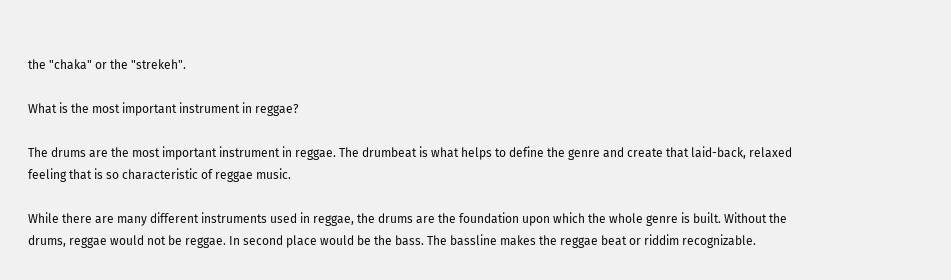the "chaka" or the "strekeh".

What is the most important instrument in reggae?

The drums are the most important instrument in reggae. The drumbeat is what helps to define the genre and create that laid-back, relaxed feeling that is so characteristic of reggae music.

While there are many different instruments used in reggae, the drums are the foundation upon which the whole genre is built. Without the drums, reggae would not be reggae. In second place would be the bass. The bassline makes the reggae beat or riddim recognizable.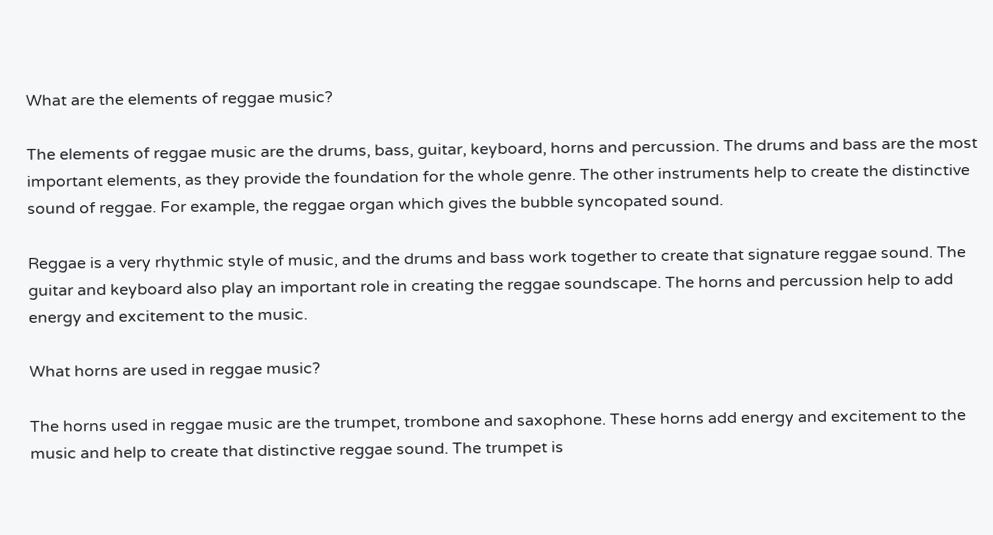What are the elements of reggae music?

The elements of reggae music are the drums, bass, guitar, keyboard, horns and percussion. The drums and bass are the most important elements, as they provide the foundation for the whole genre. The other instruments help to create the distinctive sound of reggae. For example, the reggae organ which gives the bubble syncopated sound.

Reggae is a very rhythmic style of music, and the drums and bass work together to create that signature reggae sound. The guitar and keyboard also play an important role in creating the reggae soundscape. The horns and percussion help to add energy and excitement to the music.

What horns are used in reggae music?

The horns used in reggae music are the trumpet, trombone and saxophone. These horns add energy and excitement to the music and help to create that distinctive reggae sound. The trumpet is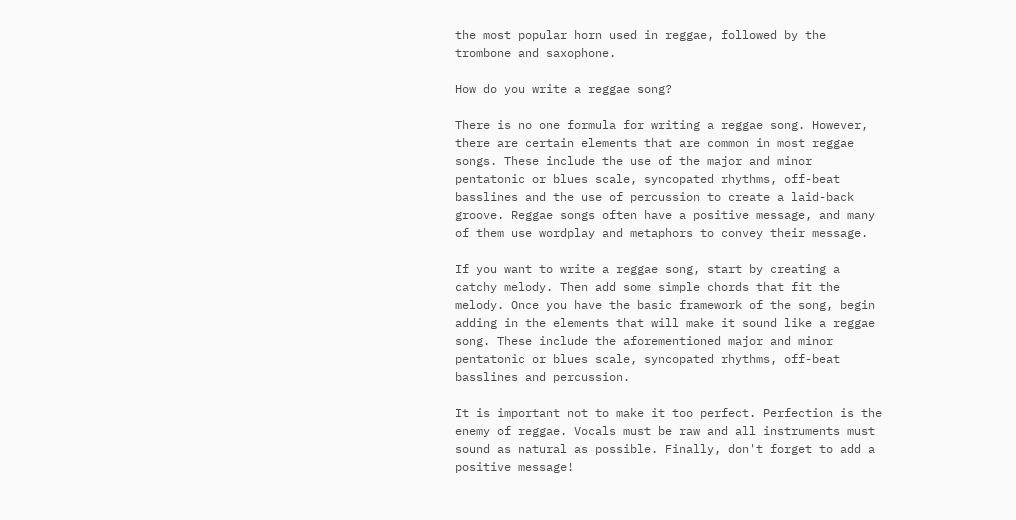the most popular horn used in reggae, followed by the trombone and saxophone.

How do you write a reggae song?

There is no one formula for writing a reggae song. However, there are certain elements that are common in most reggae songs. These include the use of the major and minor pentatonic or blues scale, syncopated rhythms, off-beat basslines and the use of percussion to create a laid-back groove. Reggae songs often have a positive message, and many of them use wordplay and metaphors to convey their message.

If you want to write a reggae song, start by creating a catchy melody. Then add some simple chords that fit the melody. Once you have the basic framework of the song, begin adding in the elements that will make it sound like a reggae song. These include the aforementioned major and minor pentatonic or blues scale, syncopated rhythms, off-beat basslines and percussion.

It is important not to make it too perfect. Perfection is the enemy of reggae. Vocals must be raw and all instruments must sound as natural as possible. Finally, don't forget to add a positive message!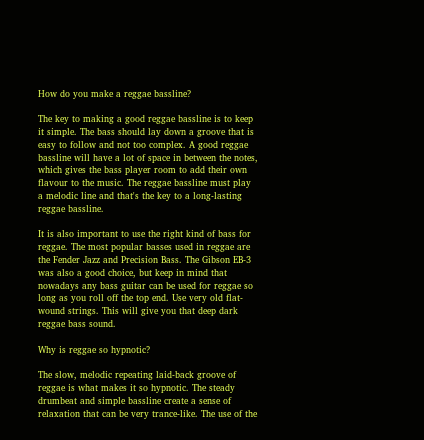How do you make a reggae bassline?

The key to making a good reggae bassline is to keep it simple. The bass should lay down a groove that is easy to follow and not too complex. A good reggae bassline will have a lot of space in between the notes, which gives the bass player room to add their own flavour to the music. The reggae bassline must play a melodic line and that's the key to a long-lasting reggae bassline.

It is also important to use the right kind of bass for reggae. The most popular basses used in reggae are the Fender Jazz and Precision Bass. The Gibson EB-3 was also a good choice, but keep in mind that nowadays any bass guitar can be used for reggae so long as you roll off the top end. Use very old flat-wound strings. This will give you that deep dark reggae bass sound.

Why is reggae so hypnotic?

The slow, melodic repeating laid-back groove of reggae is what makes it so hypnotic. The steady drumbeat and simple bassline create a sense of relaxation that can be very trance-like. The use of the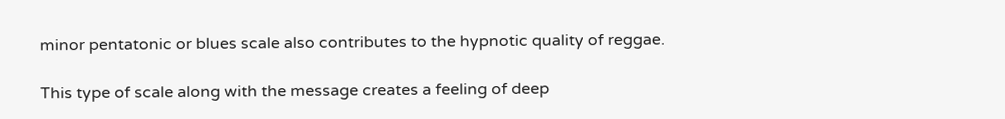minor pentatonic or blues scale also contributes to the hypnotic quality of reggae.

This type of scale along with the message creates a feeling of deep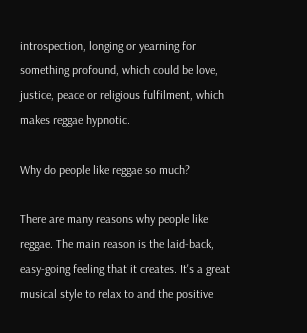introspection, longing or yearning for something profound, which could be love, justice, peace or religious fulfilment, which makes reggae hypnotic.

Why do people like reggae so much?

There are many reasons why people like reggae. The main reason is the laid-back, easy-going feeling that it creates. It's a great musical style to relax to and the positive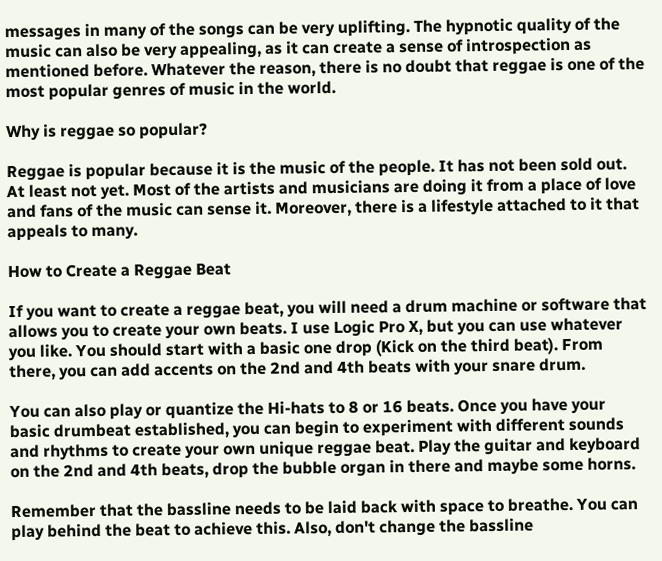messages in many of the songs can be very uplifting. The hypnotic quality of the music can also be very appealing, as it can create a sense of introspection as mentioned before. Whatever the reason, there is no doubt that reggae is one of the most popular genres of music in the world.

Why is reggae so popular?

Reggae is popular because it is the music of the people. It has not been sold out. At least not yet. Most of the artists and musicians are doing it from a place of love and fans of the music can sense it. Moreover, there is a lifestyle attached to it that appeals to many.

How to Create a Reggae Beat

If you want to create a reggae beat, you will need a drum machine or software that allows you to create your own beats. I use Logic Pro X, but you can use whatever you like. You should start with a basic one drop (Kick on the third beat). From there, you can add accents on the 2nd and 4th beats with your snare drum.

You can also play or quantize the Hi-hats to 8 or 16 beats. Once you have your basic drumbeat established, you can begin to experiment with different sounds and rhythms to create your own unique reggae beat. Play the guitar and keyboard on the 2nd and 4th beats, drop the bubble organ in there and maybe some horns.

Remember that the bassline needs to be laid back with space to breathe. You can play behind the beat to achieve this. Also, don't change the bassline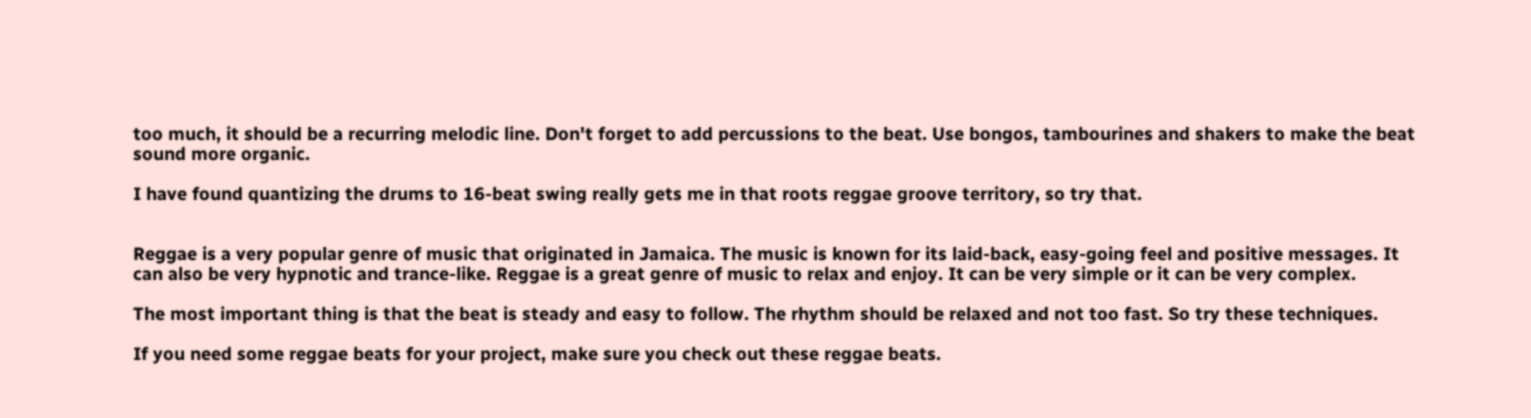too much, it should be a recurring melodic line. Don't forget to add percussions to the beat. Use bongos, tambourines and shakers to make the beat sound more organic.

I have found quantizing the drums to 16-beat swing really gets me in that roots reggae groove territory, so try that.


Reggae is a very popular genre of music that originated in Jamaica. The music is known for its laid-back, easy-going feel and positive messages. It can also be very hypnotic and trance-like. Reggae is a great genre of music to relax and enjoy. It can be very simple or it can be very complex.

The most important thing is that the beat is steady and easy to follow. The rhythm should be relaxed and not too fast. So try these techniques.

If you need some reggae beats for your project, make sure you check out these reggae beats.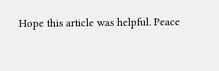Hope this article was helpful. Peace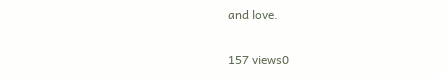and love.

157 views0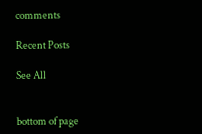comments

Recent Posts

See All


bottom of page